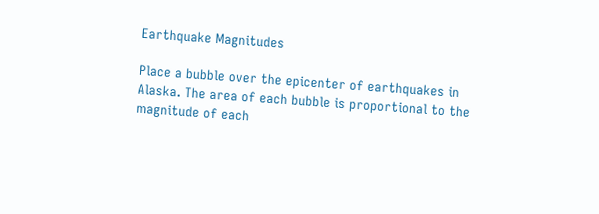Earthquake Magnitudes

Place a bubble over the epicenter of earthquakes in Alaska. The area of each bubble is proportional to the magnitude of each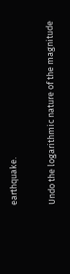earthquake.

Undo the logarithmic nature of the magnitude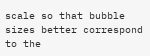scale so that bubble sizes better correspond to the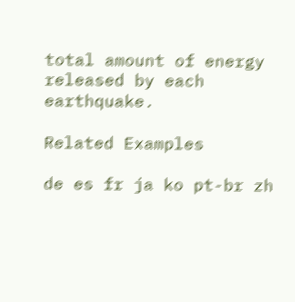total amount of energy released by each earthquake.

Related Examples

de es fr ja ko pt-br zh